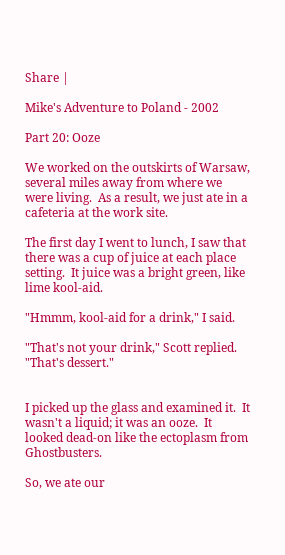Share |

Mike's Adventure to Poland - 2002

Part 20: Ooze

We worked on the outskirts of Warsaw, several miles away from where we were living.  As a result, we just ate in a cafeteria at the work site.

The first day I went to lunch, I saw that there was a cup of juice at each place setting.  It juice was a bright green, like lime kool-aid.

"Hmmm, kool-aid for a drink," I said.

"That's not your drink," Scott replied.  "That's dessert."


I picked up the glass and examined it.  It wasn't a liquid; it was an ooze.  It looked dead-on like the ectoplasm from Ghostbusters.

So, we ate our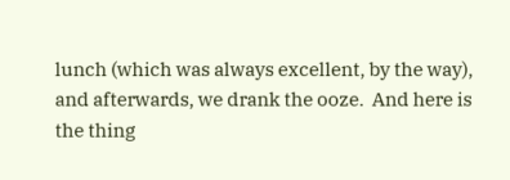lunch (which was always excellent, by the way), and afterwards, we drank the ooze.  And here is the thing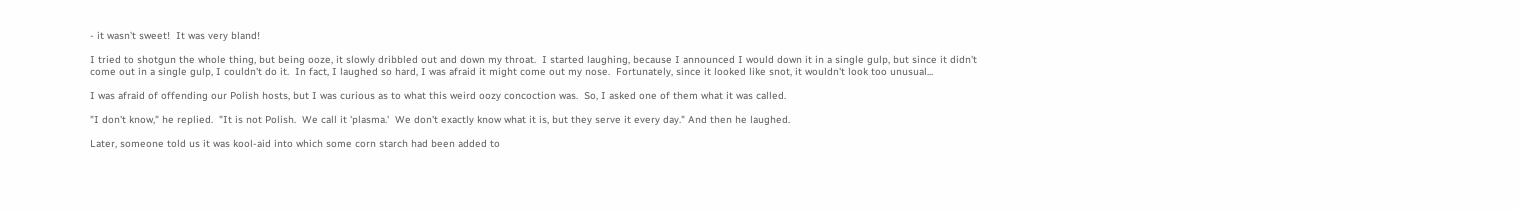- it wasn't sweet!  It was very bland!

I tried to shotgun the whole thing, but being ooze, it slowly dribbled out and down my throat.  I started laughing, because I announced I would down it in a single gulp, but since it didn't come out in a single gulp, I couldn't do it.  In fact, I laughed so hard, I was afraid it might come out my nose.  Fortunately, since it looked like snot, it wouldn't look too unusual...

I was afraid of offending our Polish hosts, but I was curious as to what this weird oozy concoction was.  So, I asked one of them what it was called.

"I don't know," he replied.  "It is not Polish.  We call it 'plasma.'  We don't exactly know what it is, but they serve it every day." And then he laughed.

Later, someone told us it was kool-aid into which some corn starch had been added to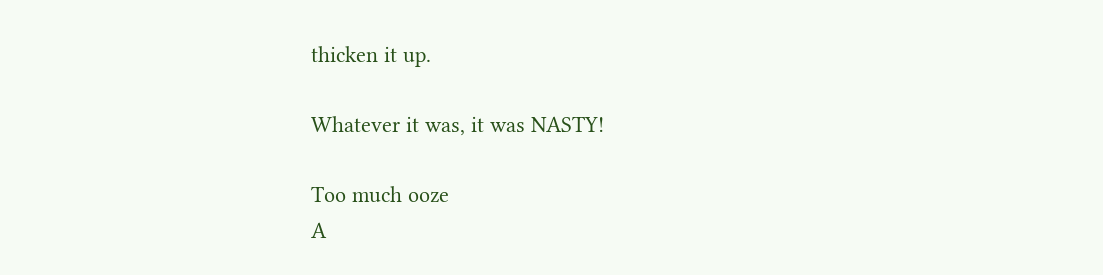thicken it up.

Whatever it was, it was NASTY!

Too much ooze
A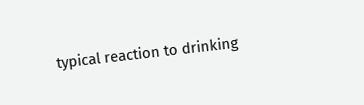typical reaction to drinking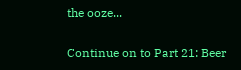the ooze...

Continue on to Part 21: Beer